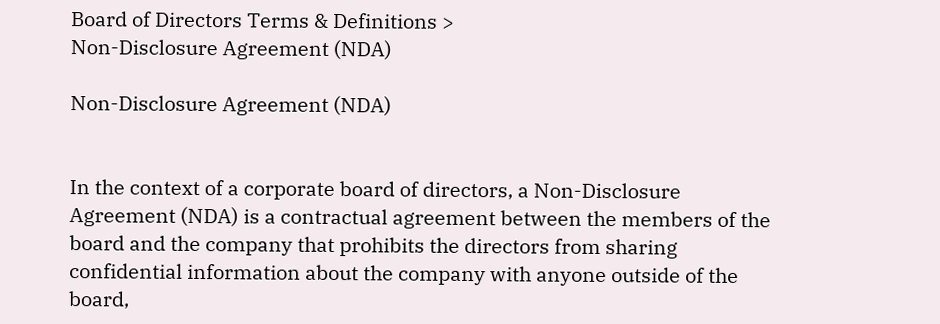Board of Directors Terms & Definitions >
Non-Disclosure Agreement (NDA)

Non-Disclosure Agreement (NDA)


In the context of a corporate board of directors, a Non-Disclosure Agreement (NDA) is a contractual agreement between the members of the board and the company that prohibits the directors from sharing confidential information about the company with anyone outside of the board,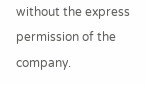without the express permission of the company.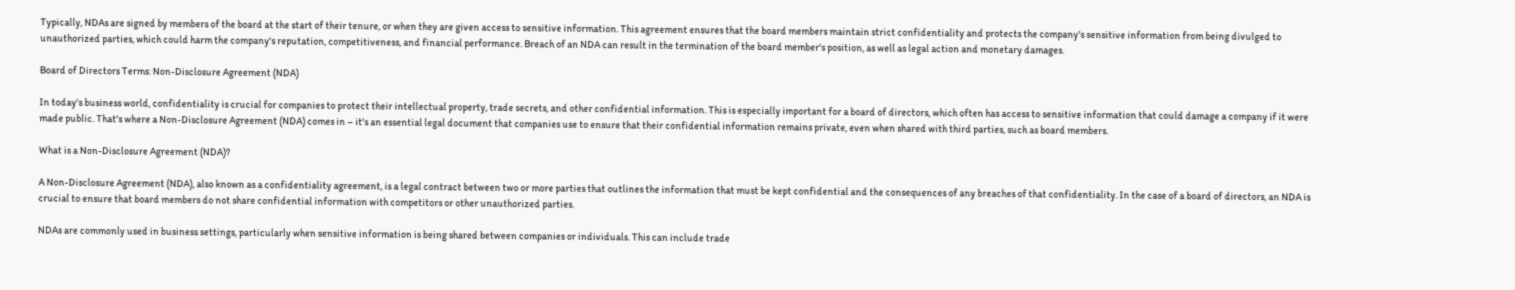Typically, NDAs are signed by members of the board at the start of their tenure, or when they are given access to sensitive information. This agreement ensures that the board members maintain strict confidentiality and protects the company's sensitive information from being divulged to unauthorized parties, which could harm the company's reputation, competitiveness, and financial performance. Breach of an NDA can result in the termination of the board member's position, as well as legal action and monetary damages.

Board of Directors Terms: Non-Disclosure Agreement (NDA)

In today's business world, confidentiality is crucial for companies to protect their intellectual property, trade secrets, and other confidential information. This is especially important for a board of directors, which often has access to sensitive information that could damage a company if it were made public. That's where a Non-Disclosure Agreement (NDA) comes in – it's an essential legal document that companies use to ensure that their confidential information remains private, even when shared with third parties, such as board members.

What is a Non-Disclosure Agreement (NDA)?

A Non-Disclosure Agreement (NDA), also known as a confidentiality agreement, is a legal contract between two or more parties that outlines the information that must be kept confidential and the consequences of any breaches of that confidentiality. In the case of a board of directors, an NDA is crucial to ensure that board members do not share confidential information with competitors or other unauthorized parties.

NDAs are commonly used in business settings, particularly when sensitive information is being shared between companies or individuals. This can include trade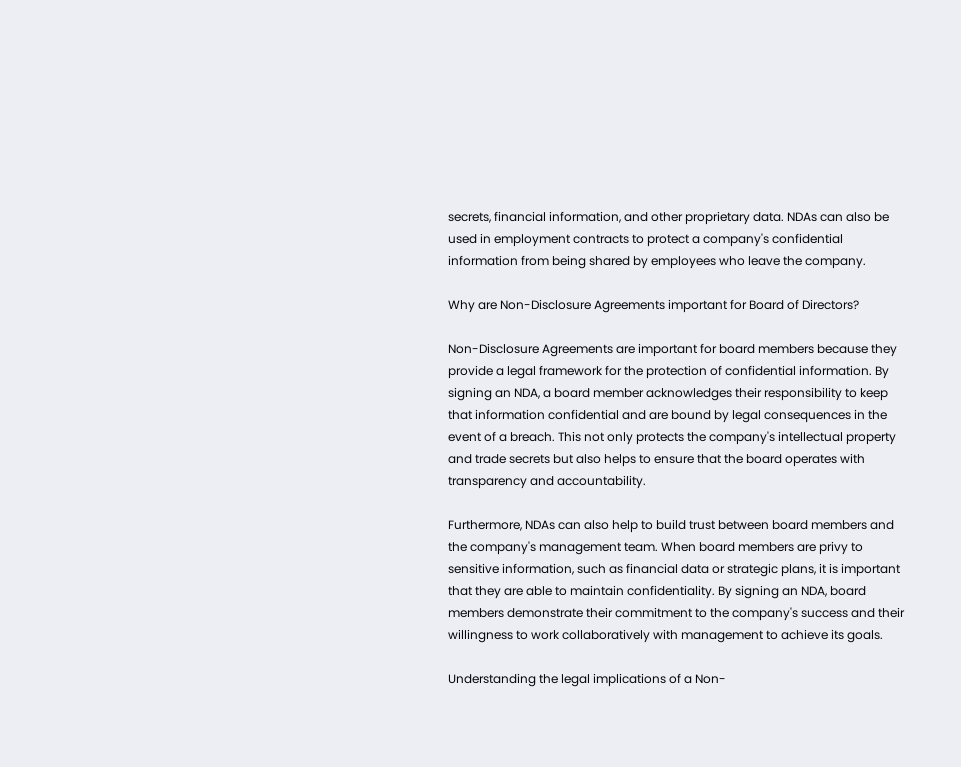secrets, financial information, and other proprietary data. NDAs can also be used in employment contracts to protect a company's confidential information from being shared by employees who leave the company.

Why are Non-Disclosure Agreements important for Board of Directors?

Non-Disclosure Agreements are important for board members because they provide a legal framework for the protection of confidential information. By signing an NDA, a board member acknowledges their responsibility to keep that information confidential and are bound by legal consequences in the event of a breach. This not only protects the company's intellectual property and trade secrets but also helps to ensure that the board operates with transparency and accountability.

Furthermore, NDAs can also help to build trust between board members and the company's management team. When board members are privy to sensitive information, such as financial data or strategic plans, it is important that they are able to maintain confidentiality. By signing an NDA, board members demonstrate their commitment to the company's success and their willingness to work collaboratively with management to achieve its goals.

Understanding the legal implications of a Non-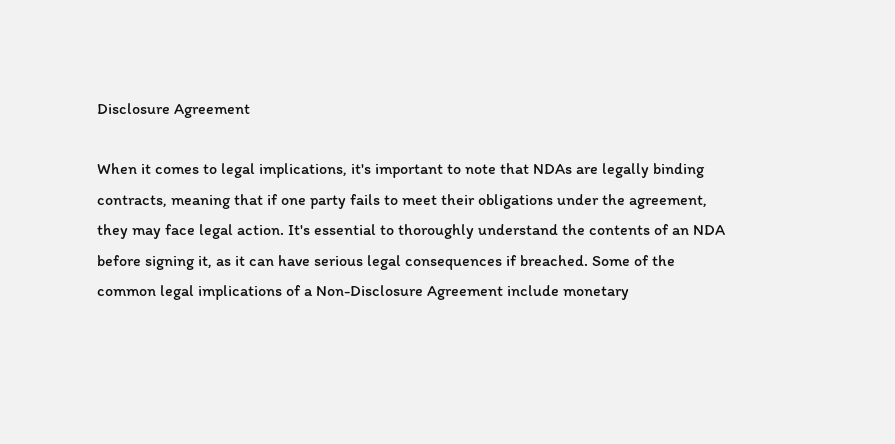Disclosure Agreement

When it comes to legal implications, it's important to note that NDAs are legally binding contracts, meaning that if one party fails to meet their obligations under the agreement, they may face legal action. It's essential to thoroughly understand the contents of an NDA before signing it, as it can have serious legal consequences if breached. Some of the common legal implications of a Non-Disclosure Agreement include monetary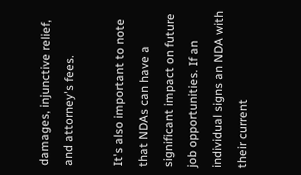damages, injunctive relief, and attorney's fees.

It's also important to note that NDAs can have a significant impact on future job opportunities. If an individual signs an NDA with their current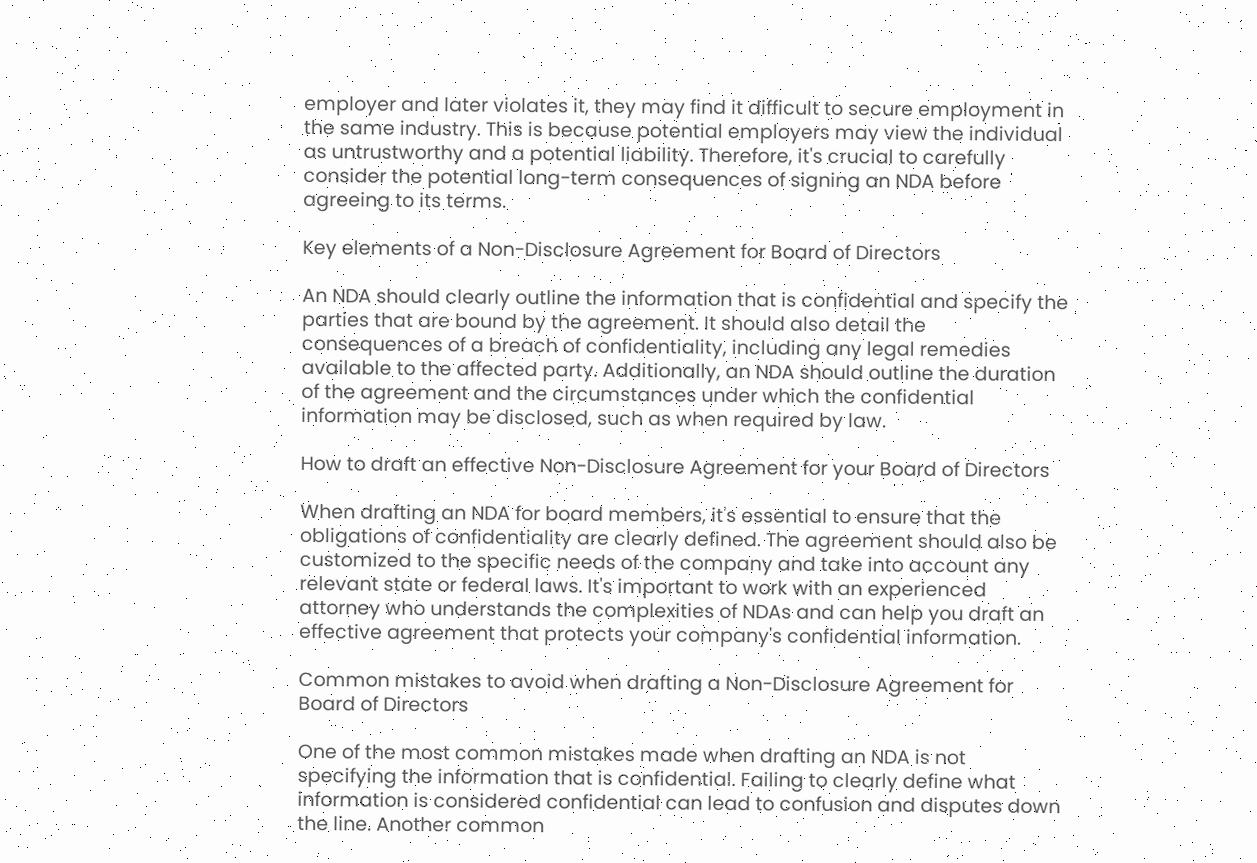employer and later violates it, they may find it difficult to secure employment in the same industry. This is because potential employers may view the individual as untrustworthy and a potential liability. Therefore, it's crucial to carefully consider the potential long-term consequences of signing an NDA before agreeing to its terms.

Key elements of a Non-Disclosure Agreement for Board of Directors

An NDA should clearly outline the information that is confidential and specify the parties that are bound by the agreement. It should also detail the consequences of a breach of confidentiality, including any legal remedies available to the affected party. Additionally, an NDA should outline the duration of the agreement and the circumstances under which the confidential information may be disclosed, such as when required by law.

How to draft an effective Non-Disclosure Agreement for your Board of Directors

When drafting an NDA for board members, it's essential to ensure that the obligations of confidentiality are clearly defined. The agreement should also be customized to the specific needs of the company and take into account any relevant state or federal laws. It's important to work with an experienced attorney who understands the complexities of NDAs and can help you draft an effective agreement that protects your company's confidential information.

Common mistakes to avoid when drafting a Non-Disclosure Agreement for Board of Directors

One of the most common mistakes made when drafting an NDA is not specifying the information that is confidential. Failing to clearly define what information is considered confidential can lead to confusion and disputes down the line. Another common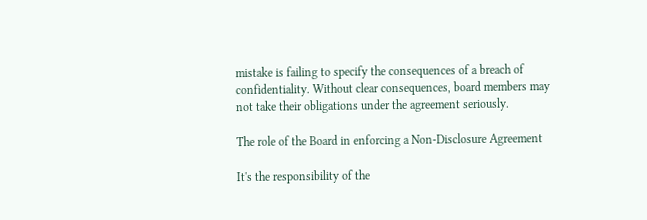mistake is failing to specify the consequences of a breach of confidentiality. Without clear consequences, board members may not take their obligations under the agreement seriously.

The role of the Board in enforcing a Non-Disclosure Agreement

It's the responsibility of the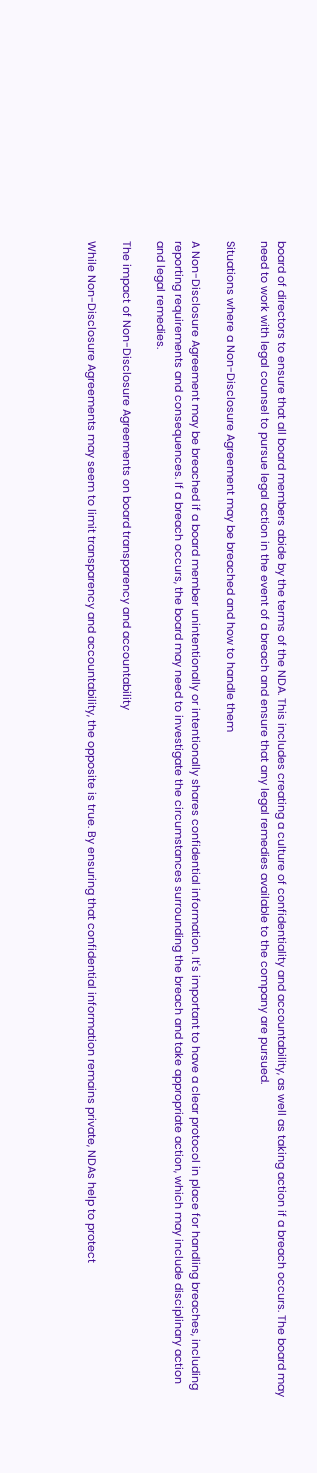board of directors to ensure that all board members abide by the terms of the NDA. This includes creating a culture of confidentiality and accountability, as well as taking action if a breach occurs. The board may need to work with legal counsel to pursue legal action in the event of a breach and ensure that any legal remedies available to the company are pursued.

Situations where a Non-Disclosure Agreement may be breached and how to handle them

A Non-Disclosure Agreement may be breached if a board member unintentionally or intentionally shares confidential information. It's important to have a clear protocol in place for handling breaches, including reporting requirements and consequences. If a breach occurs, the board may need to investigate the circumstances surrounding the breach and take appropriate action, which may include disciplinary action and legal remedies.

The impact of Non-Disclosure Agreements on board transparency and accountability

While Non-Disclosure Agreements may seem to limit transparency and accountability, the opposite is true. By ensuring that confidential information remains private, NDAs help to protect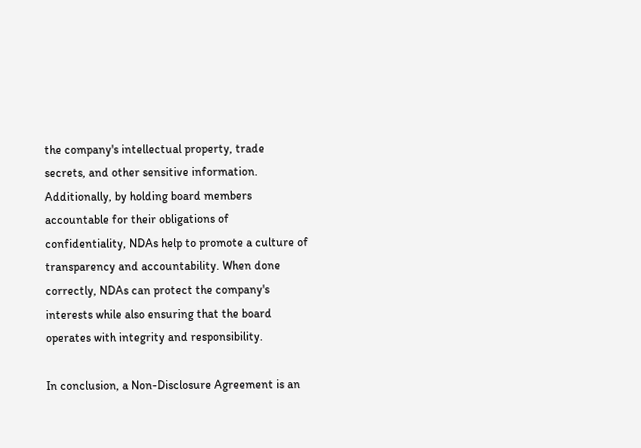the company's intellectual property, trade secrets, and other sensitive information. Additionally, by holding board members accountable for their obligations of confidentiality, NDAs help to promote a culture of transparency and accountability. When done correctly, NDAs can protect the company's interests while also ensuring that the board operates with integrity and responsibility.

In conclusion, a Non-Disclosure Agreement is an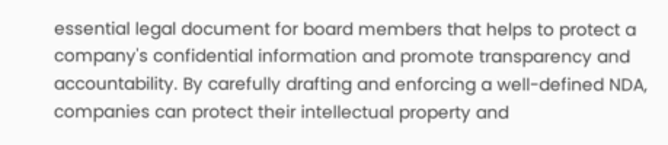essential legal document for board members that helps to protect a company's confidential information and promote transparency and accountability. By carefully drafting and enforcing a well-defined NDA, companies can protect their intellectual property and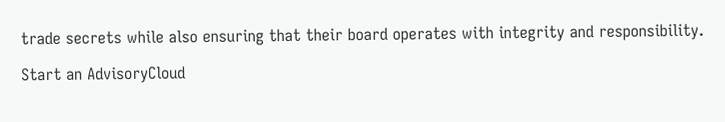trade secrets while also ensuring that their board operates with integrity and responsibility.

Start an AdvisoryCloud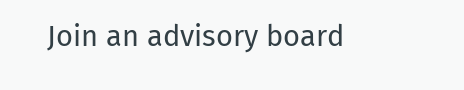Join an advisory board